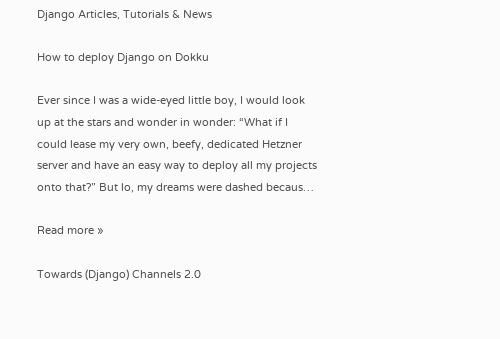Django Articles, Tutorials & News

How to deploy Django on Dokku

Ever since I was a wide-eyed little boy, I would look up at the stars and wonder in wonder: “What if I could lease my very own, beefy, dedicated Hetzner server and have an easy way to deploy all my projects onto that?” But lo, my dreams were dashed becaus…

Read more »

Towards (Django) Channels 2.0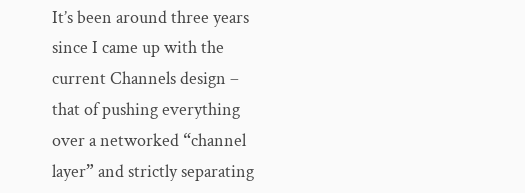It’s been around three years since I came up with the current Channels design – that of pushing everything over a networked “channel layer” and strictly separating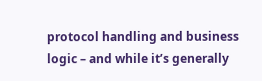protocol handling and business logic – and while it’s generally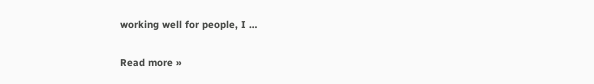working well for people, I …

Read more »